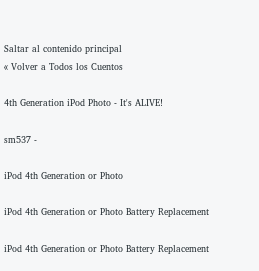Saltar al contenido principal
« Volver a Todos los Cuentos

4th Generation iPod Photo - It's ALIVE!

sm537 -

iPod 4th Generation or Photo

iPod 4th Generation or Photo Battery Replacement

iPod 4th Generation or Photo Battery Replacement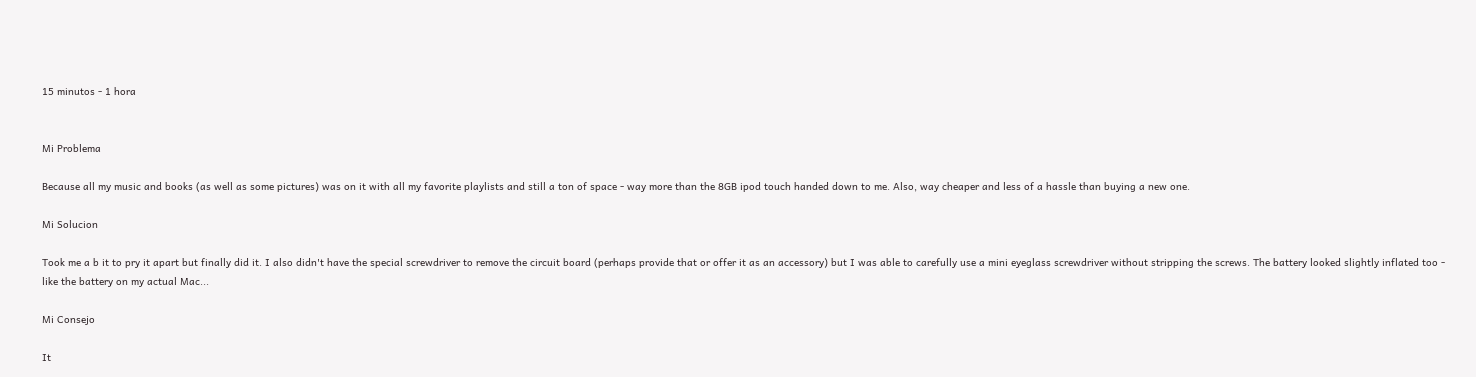15 minutos - 1 hora


Mi Problema

Because all my music and books (as well as some pictures) was on it with all my favorite playlists and still a ton of space - way more than the 8GB ipod touch handed down to me. Also, way cheaper and less of a hassle than buying a new one.

Mi Solucion

Took me a b it to pry it apart but finally did it. I also didn't have the special screwdriver to remove the circuit board (perhaps provide that or offer it as an accessory) but I was able to carefully use a mini eyeglass screwdriver without stripping the screws. The battery looked slightly inflated too - like the battery on my actual Mac...

Mi Consejo

It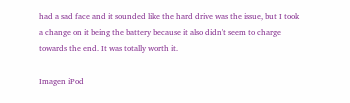had a sad face and it sounded like the hard drive was the issue, but I took a change on it being the battery because it also didn't seem to charge towards the end. It was totally worth it.

Imagen iPod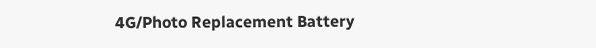4G/Photo Replacement Battery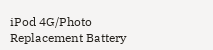iPod 4G/Photo Replacement Battery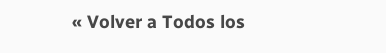« Volver a Todos los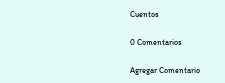Cuentos

0 Comentarios

Agregar Comentario